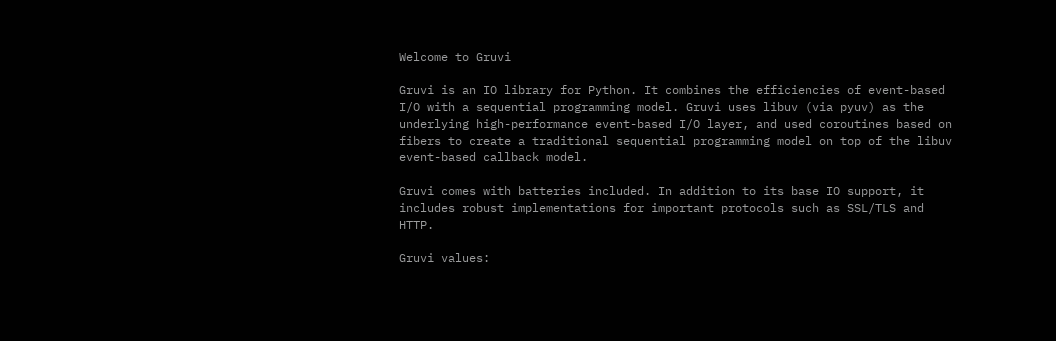Welcome to Gruvi

Gruvi is an IO library for Python. It combines the efficiencies of event-based I/O with a sequential programming model. Gruvi uses libuv (via pyuv) as the underlying high-performance event-based I/O layer, and used coroutines based on fibers to create a traditional sequential programming model on top of the libuv event-based callback model.

Gruvi comes with batteries included. In addition to its base IO support, it includes robust implementations for important protocols such as SSL/TLS and HTTP.

Gruvi values: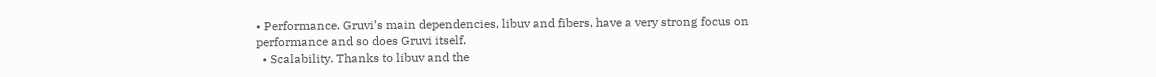• Performance. Gruvi’s main dependencies, libuv and fibers, have a very strong focus on performance and so does Gruvi itself.
  • Scalability. Thanks to libuv and the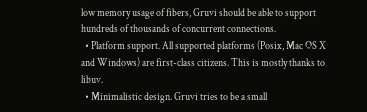low memory usage of fibers, Gruvi should be able to support hundreds of thousands of concurrent connections.
  • Platform support. All supported platforms (Posix, Mac OS X and Windows) are first-class citizens. This is mostly thanks to libuv.
  • Minimalistic design. Gruvi tries to be a small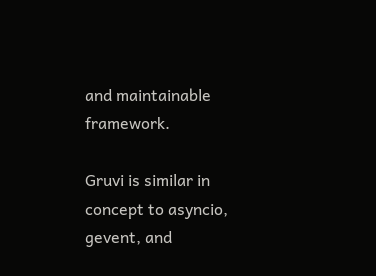and maintainable framework.

Gruvi is similar in concept to asyncio, gevent, and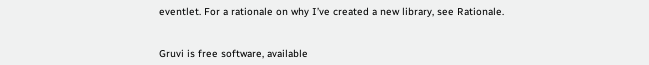eventlet. For a rationale on why I’ve created a new library, see Rationale.


Gruvi is free software, available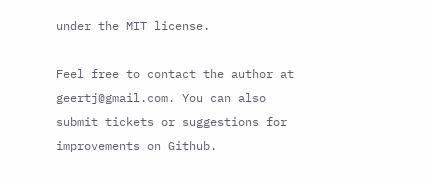under the MIT license.

Feel free to contact the author at geertj@gmail.com. You can also submit tickets or suggestions for improvements on Github.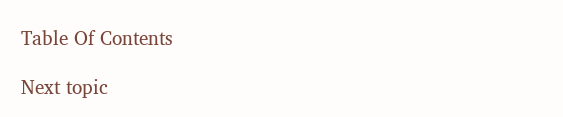Table Of Contents

Next topic